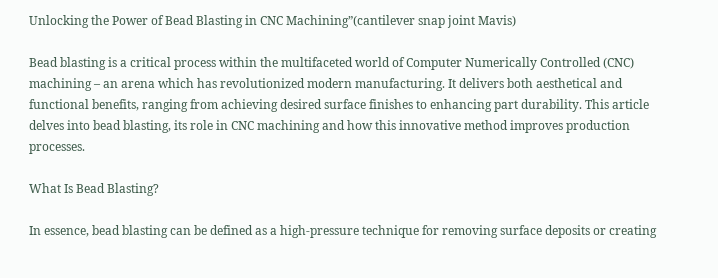Unlocking the Power of Bead Blasting in CNC Machining”(cantilever snap joint Mavis)

Bead blasting is a critical process within the multifaceted world of Computer Numerically Controlled (CNC) machining – an arena which has revolutionized modern manufacturing. It delivers both aesthetical and functional benefits, ranging from achieving desired surface finishes to enhancing part durability. This article delves into bead blasting, its role in CNC machining and how this innovative method improves production processes.

What Is Bead Blasting?

In essence, bead blasting can be defined as a high-pressure technique for removing surface deposits or creating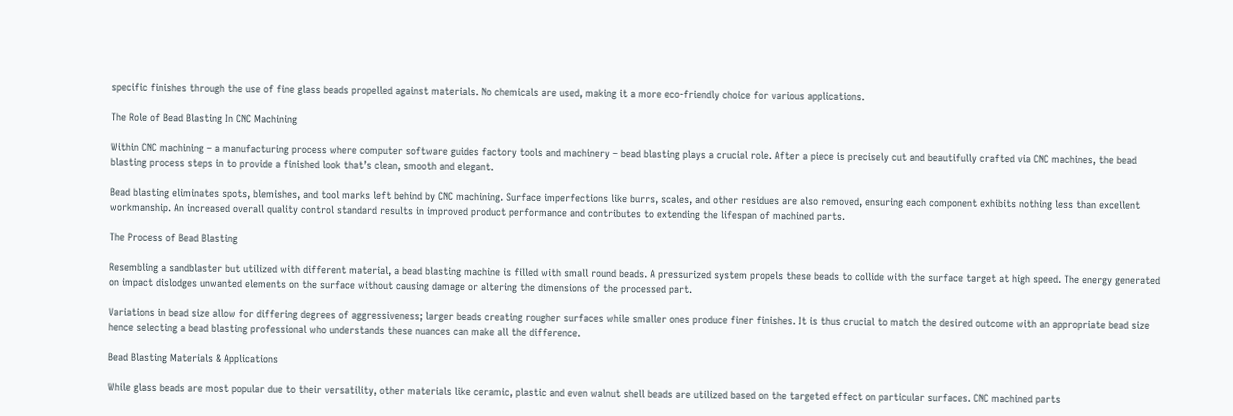specific finishes through the use of fine glass beads propelled against materials. No chemicals are used, making it a more eco-friendly choice for various applications.

The Role of Bead Blasting In CNC Machining

Within CNC machining – a manufacturing process where computer software guides factory tools and machinery – bead blasting plays a crucial role. After a piece is precisely cut and beautifully crafted via CNC machines, the bead blasting process steps in to provide a finished look that’s clean, smooth and elegant.

Bead blasting eliminates spots, blemishes, and tool marks left behind by CNC machining. Surface imperfections like burrs, scales, and other residues are also removed, ensuring each component exhibits nothing less than excellent workmanship. An increased overall quality control standard results in improved product performance and contributes to extending the lifespan of machined parts.

The Process of Bead Blasting

Resembling a sandblaster but utilized with different material, a bead blasting machine is filled with small round beads. A pressurized system propels these beads to collide with the surface target at high speed. The energy generated on impact dislodges unwanted elements on the surface without causing damage or altering the dimensions of the processed part.

Variations in bead size allow for differing degrees of aggressiveness; larger beads creating rougher surfaces while smaller ones produce finer finishes. It is thus crucial to match the desired outcome with an appropriate bead size hence selecting a bead blasting professional who understands these nuances can make all the difference.

Bead Blasting Materials & Applications

While glass beads are most popular due to their versatility, other materials like ceramic, plastic and even walnut shell beads are utilized based on the targeted effect on particular surfaces. CNC machined parts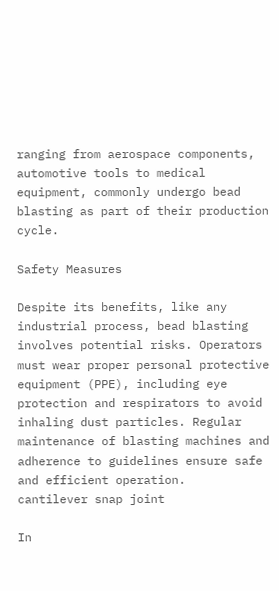ranging from aerospace components, automotive tools to medical equipment, commonly undergo bead blasting as part of their production cycle.

Safety Measures

Despite its benefits, like any industrial process, bead blasting involves potential risks. Operators must wear proper personal protective equipment (PPE), including eye protection and respirators to avoid inhaling dust particles. Regular maintenance of blasting machines and adherence to guidelines ensure safe and efficient operation.
cantilever snap joint

In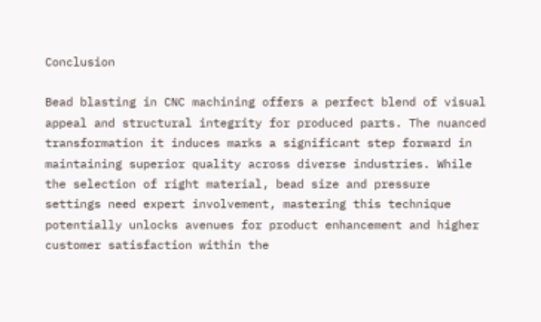Conclusion

Bead blasting in CNC machining offers a perfect blend of visual appeal and structural integrity for produced parts. The nuanced transformation it induces marks a significant step forward in maintaining superior quality across diverse industries. While the selection of right material, bead size and pressure settings need expert involvement, mastering this technique potentially unlocks avenues for product enhancement and higher customer satisfaction within the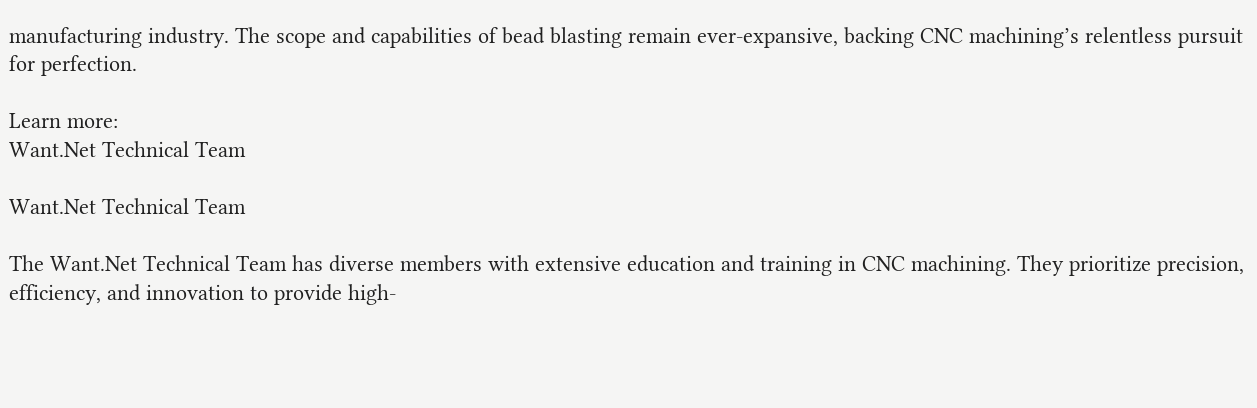manufacturing industry. The scope and capabilities of bead blasting remain ever-expansive, backing CNC machining’s relentless pursuit for perfection.

Learn more:
Want.Net Technical Team

Want.Net Technical Team

The Want.Net Technical Team has diverse members with extensive education and training in CNC machining. They prioritize precision, efficiency, and innovation to provide high-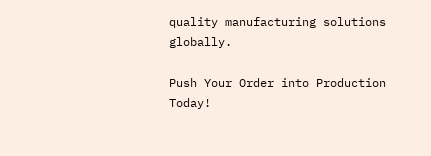quality manufacturing solutions globally.

Push Your Order into Production Today!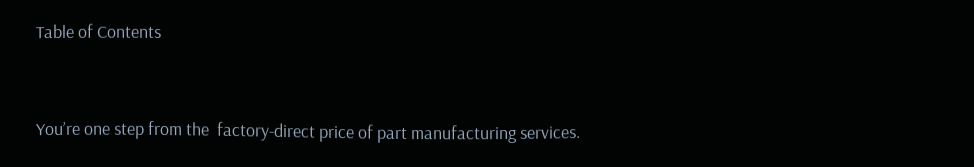Table of Contents


You’re one step from the  factory-direct price of part manufacturing services.